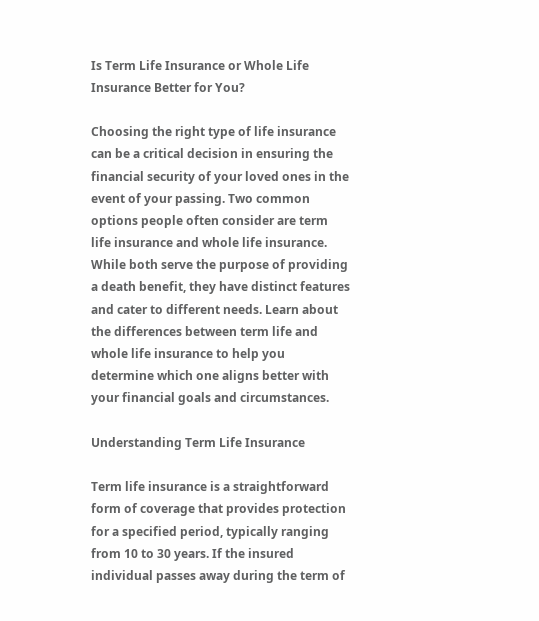Is Term Life Insurance or Whole Life Insurance Better for You?

Choosing the right type of life insurance can be a critical decision in ensuring the financial security of your loved ones in the event of your passing. Two common options people often consider are term life insurance and whole life insurance. While both serve the purpose of providing a death benefit, they have distinct features and cater to different needs. Learn about the differences between term life and whole life insurance to help you determine which one aligns better with your financial goals and circumstances.

Understanding Term Life Insurance

Term life insurance is a straightforward form of coverage that provides protection for a specified period, typically ranging from 10 to 30 years. If the insured individual passes away during the term of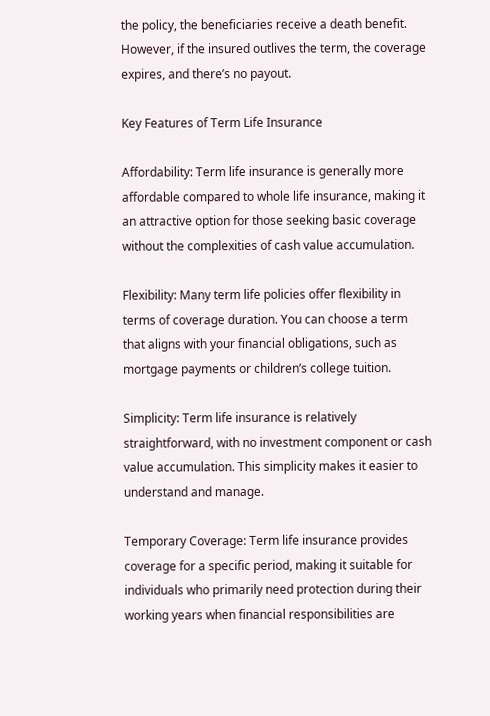the policy, the beneficiaries receive a death benefit. However, if the insured outlives the term, the coverage expires, and there’s no payout.

Key Features of Term Life Insurance

Affordability: Term life insurance is generally more affordable compared to whole life insurance, making it an attractive option for those seeking basic coverage without the complexities of cash value accumulation.

Flexibility: Many term life policies offer flexibility in terms of coverage duration. You can choose a term that aligns with your financial obligations, such as mortgage payments or children’s college tuition.

Simplicity: Term life insurance is relatively straightforward, with no investment component or cash value accumulation. This simplicity makes it easier to understand and manage.

Temporary Coverage: Term life insurance provides coverage for a specific period, making it suitable for individuals who primarily need protection during their working years when financial responsibilities are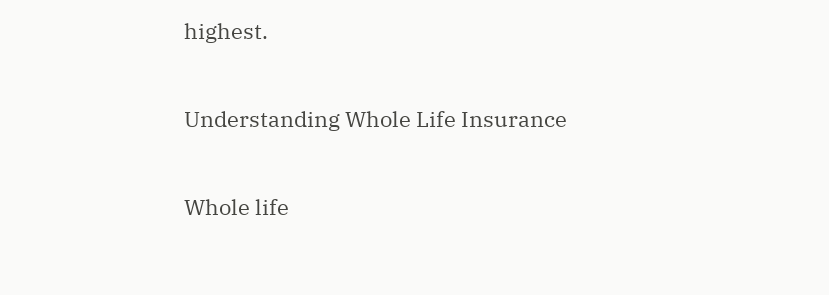highest.

Understanding Whole Life Insurance

Whole life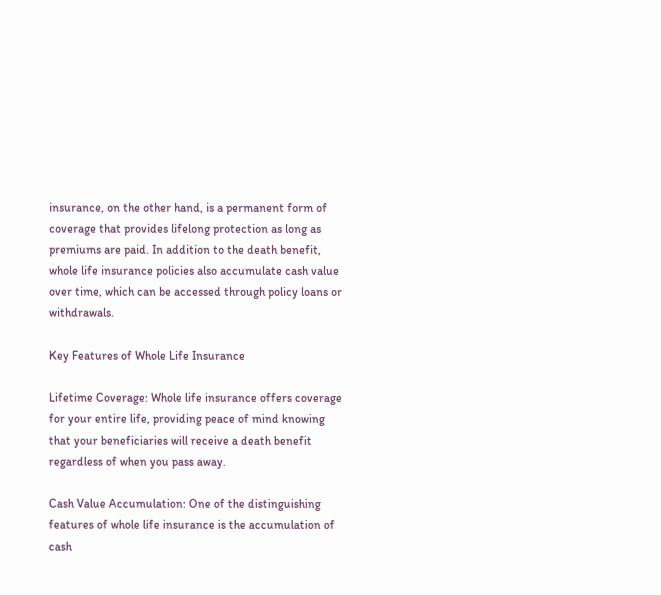insurance, on the other hand, is a permanent form of coverage that provides lifelong protection as long as premiums are paid. In addition to the death benefit, whole life insurance policies also accumulate cash value over time, which can be accessed through policy loans or withdrawals.

Key Features of Whole Life Insurance

Lifetime Coverage: Whole life insurance offers coverage for your entire life, providing peace of mind knowing that your beneficiaries will receive a death benefit regardless of when you pass away.

Cash Value Accumulation: One of the distinguishing features of whole life insurance is the accumulation of cash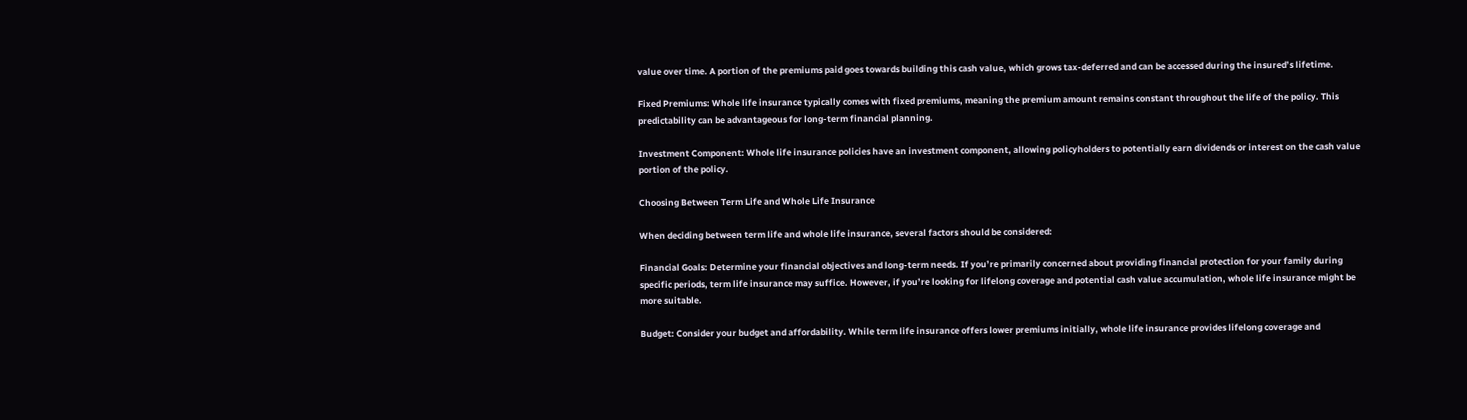value over time. A portion of the premiums paid goes towards building this cash value, which grows tax-deferred and can be accessed during the insured’s lifetime.

Fixed Premiums: Whole life insurance typically comes with fixed premiums, meaning the premium amount remains constant throughout the life of the policy. This predictability can be advantageous for long-term financial planning.

Investment Component: Whole life insurance policies have an investment component, allowing policyholders to potentially earn dividends or interest on the cash value portion of the policy.

Choosing Between Term Life and Whole Life Insurance

When deciding between term life and whole life insurance, several factors should be considered:

Financial Goals: Determine your financial objectives and long-term needs. If you’re primarily concerned about providing financial protection for your family during specific periods, term life insurance may suffice. However, if you’re looking for lifelong coverage and potential cash value accumulation, whole life insurance might be more suitable.

Budget: Consider your budget and affordability. While term life insurance offers lower premiums initially, whole life insurance provides lifelong coverage and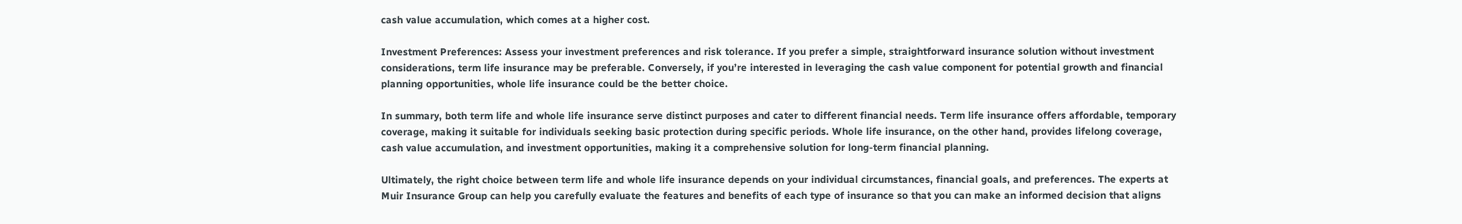cash value accumulation, which comes at a higher cost.

Investment Preferences: Assess your investment preferences and risk tolerance. If you prefer a simple, straightforward insurance solution without investment considerations, term life insurance may be preferable. Conversely, if you’re interested in leveraging the cash value component for potential growth and financial planning opportunities, whole life insurance could be the better choice.

In summary, both term life and whole life insurance serve distinct purposes and cater to different financial needs. Term life insurance offers affordable, temporary coverage, making it suitable for individuals seeking basic protection during specific periods. Whole life insurance, on the other hand, provides lifelong coverage, cash value accumulation, and investment opportunities, making it a comprehensive solution for long-term financial planning.

Ultimately, the right choice between term life and whole life insurance depends on your individual circumstances, financial goals, and preferences. The experts at Muir Insurance Group can help you carefully evaluate the features and benefits of each type of insurance so that you can make an informed decision that aligns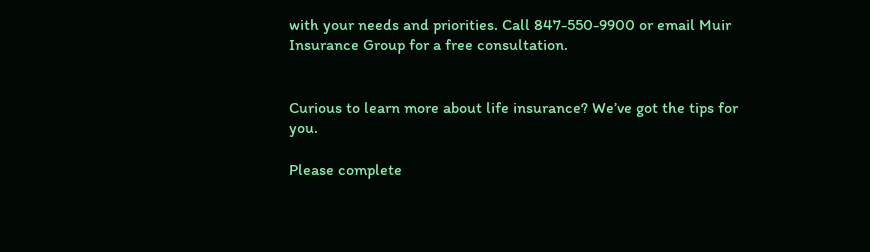with your needs and priorities. Call 847-550-9900 or email Muir Insurance Group for a free consultation.


Curious to learn more about life insurance? We’ve got the tips for you.

Please complete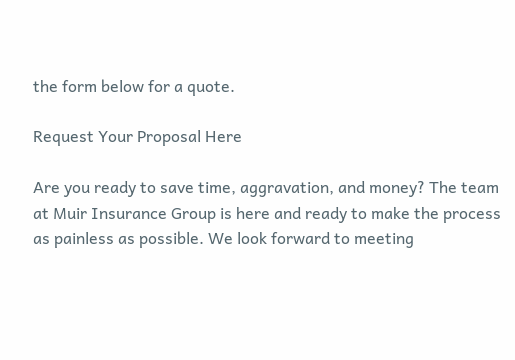the form below for a quote.

Request Your Proposal Here

Are you ready to save time, aggravation, and money? The team at Muir Insurance Group is here and ready to make the process as painless as possible. We look forward to meeting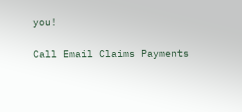you!

Call Email Claims Payments